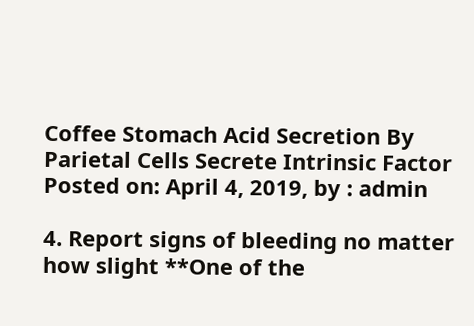Coffee Stomach Acid Secretion By Parietal Cells Secrete Intrinsic Factor
Posted on: April 4, 2019, by : admin

4. Report signs of bleeding no matter how slight **One of the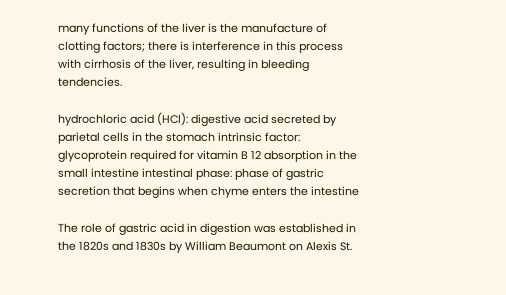many functions of the liver is the manufacture of clotting factors; there is interference in this process with cirrhosis of the liver, resulting in bleeding tendencies.

hydrochloric acid (HCl): digestive acid secreted by parietal cells in the stomach intrinsic factor: glycoprotein required for vitamin B 12 absorption in the small intestine intestinal phase: phase of gastric secretion that begins when chyme enters the intestine

The role of gastric acid in digestion was established in the 1820s and 1830s by William Beaumont on Alexis St.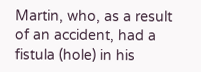Martin, who, as a result of an accident, had a fistula (hole) in his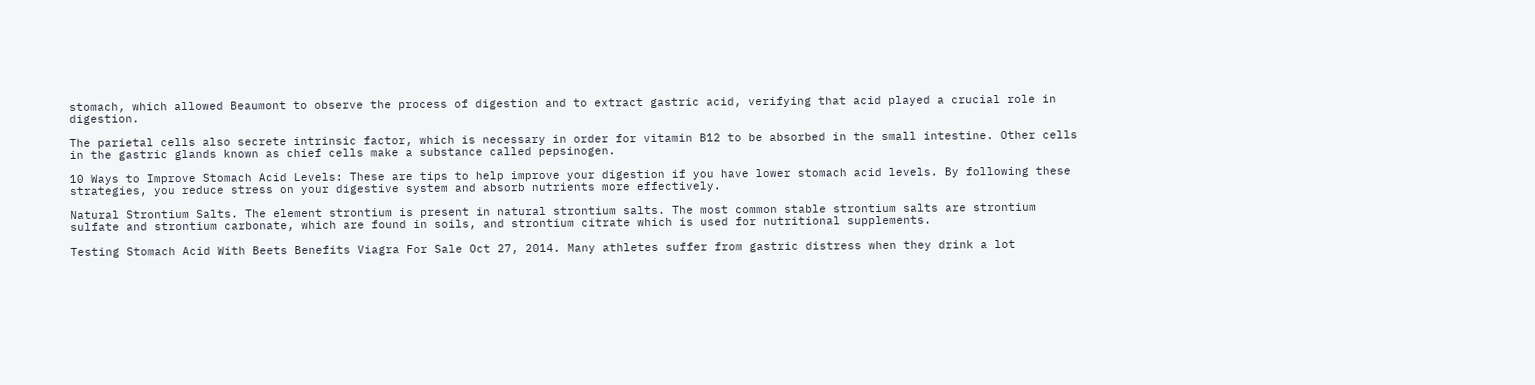stomach, which allowed Beaumont to observe the process of digestion and to extract gastric acid, verifying that acid played a crucial role in digestion.

The parietal cells also secrete intrinsic factor, which is necessary in order for vitamin B12 to be absorbed in the small intestine. Other cells in the gastric glands known as chief cells make a substance called pepsinogen.

10 Ways to Improve Stomach Acid Levels: These are tips to help improve your digestion if you have lower stomach acid levels. By following these strategies, you reduce stress on your digestive system and absorb nutrients more effectively.

Natural Strontium Salts. The element strontium is present in natural strontium salts. The most common stable strontium salts are strontium sulfate and strontium carbonate, which are found in soils, and strontium citrate which is used for nutritional supplements.

Testing Stomach Acid With Beets Benefits Viagra For Sale Oct 27, 2014. Many athletes suffer from gastric distress when they drink a lot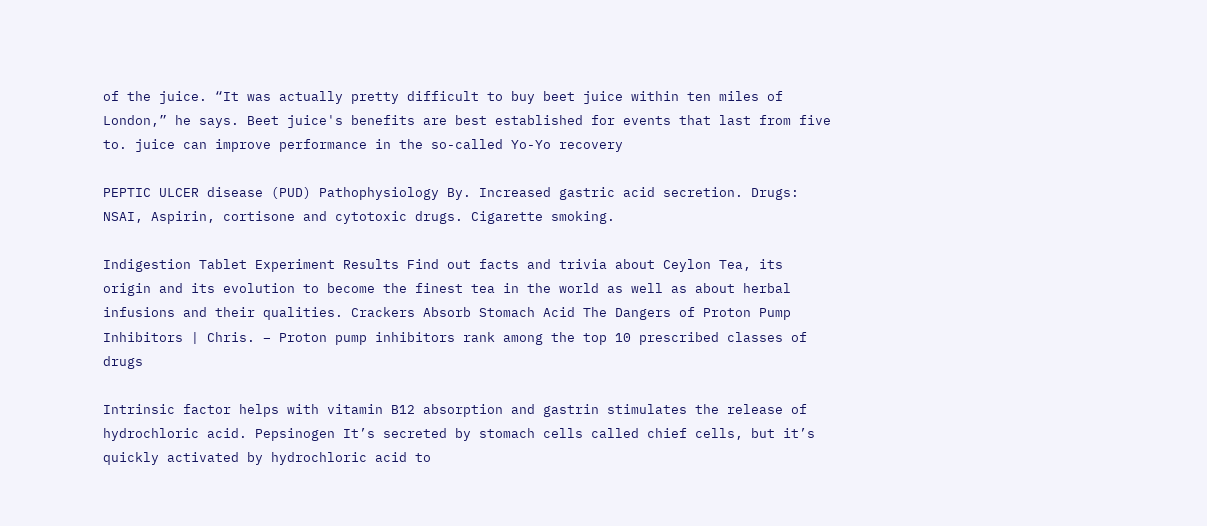of the juice. “It was actually pretty difficult to buy beet juice within ten miles of London,” he says. Beet juice's benefits are best established for events that last from five to. juice can improve performance in the so-called Yo-Yo recovery

PEPTIC ULCER disease (PUD) Pathophysiology By. Increased gastric acid secretion. Drugs: NSAI, Aspirin, cortisone and cytotoxic drugs. Cigarette smoking.

Indigestion Tablet Experiment Results Find out facts and trivia about Ceylon Tea, its origin and its evolution to become the finest tea in the world as well as about herbal infusions and their qualities. Crackers Absorb Stomach Acid The Dangers of Proton Pump Inhibitors | Chris. – Proton pump inhibitors rank among the top 10 prescribed classes of drugs

Intrinsic factor helps with vitamin B12 absorption and gastrin stimulates the release of hydrochloric acid. Pepsinogen It’s secreted by stomach cells called chief cells, but it’s quickly activated by hydrochloric acid to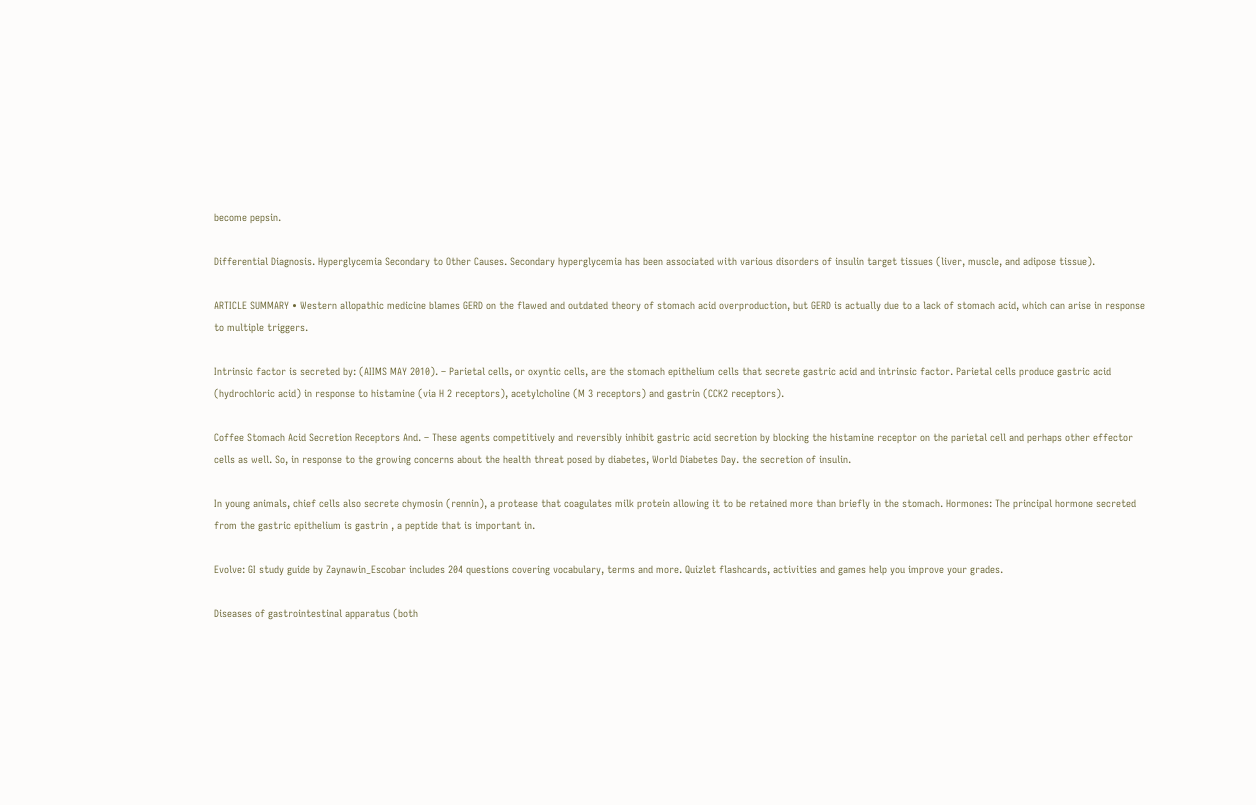become pepsin.

Differential Diagnosis. Hyperglycemia Secondary to Other Causes. Secondary hyperglycemia has been associated with various disorders of insulin target tissues (liver, muscle, and adipose tissue).

ARTICLE SUMMARY • Western allopathic medicine blames GERD on the flawed and outdated theory of stomach acid overproduction, but GERD is actually due to a lack of stomach acid, which can arise in response to multiple triggers.

Intrinsic factor is secreted by: (AIIMS MAY 2010). – Parietal cells, or oxyntic cells, are the stomach epithelium cells that secrete gastric acid and intrinsic factor. Parietal cells produce gastric acid (hydrochloric acid) in response to histamine (via H 2 receptors), acetylcholine (M 3 receptors) and gastrin (CCK2 receptors).

Coffee Stomach Acid Secretion Receptors And. – These agents competitively and reversibly inhibit gastric acid secretion by blocking the histamine receptor on the parietal cell and perhaps other effector cells as well. So, in response to the growing concerns about the health threat posed by diabetes, World Diabetes Day. the secretion of insulin.

In young animals, chief cells also secrete chymosin (rennin), a protease that coagulates milk protein allowing it to be retained more than briefly in the stomach. Hormones: The principal hormone secreted from the gastric epithelium is gastrin , a peptide that is important in.

Evolve: GI study guide by Zaynawin_Escobar includes 204 questions covering vocabulary, terms and more. Quizlet flashcards, activities and games help you improve your grades.

Diseases of gastrointestinal apparatus (both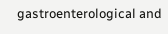gastroenterological and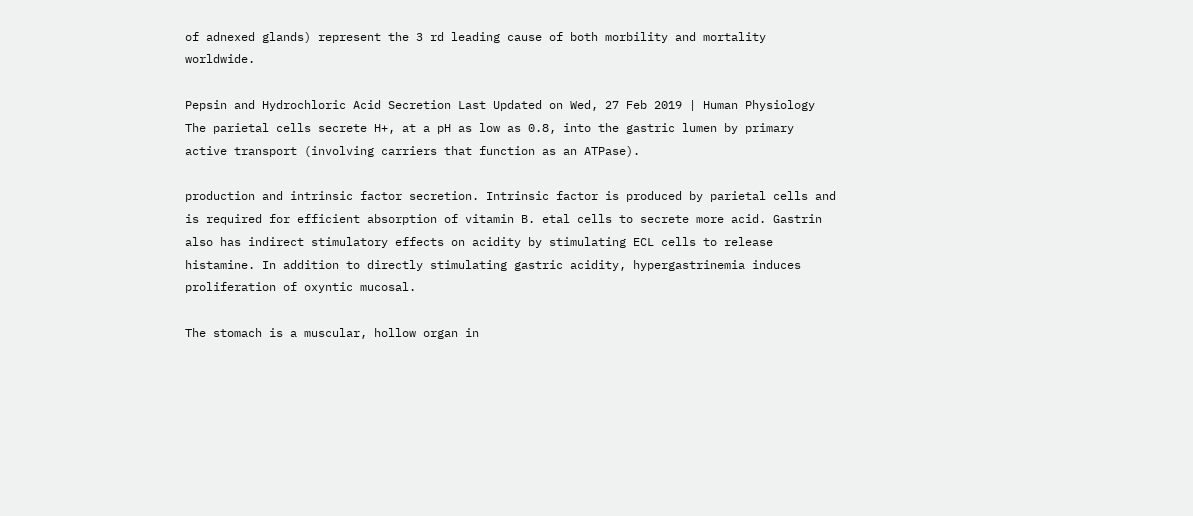of adnexed glands) represent the 3 rd leading cause of both morbility and mortality worldwide.

Pepsin and Hydrochloric Acid Secretion Last Updated on Wed, 27 Feb 2019 | Human Physiology The parietal cells secrete H+, at a pH as low as 0.8, into the gastric lumen by primary active transport (involving carriers that function as an ATPase).

production and intrinsic factor secretion. Intrinsic factor is produced by parietal cells and is required for efficient absorption of vitamin B. etal cells to secrete more acid. Gastrin also has indirect stimulatory effects on acidity by stimulating ECL cells to release histamine. In addition to directly stimulating gastric acidity, hypergastrinemia induces proliferation of oxyntic mucosal.

The stomach is a muscular, hollow organ in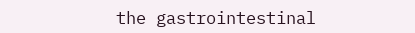the gastrointestinal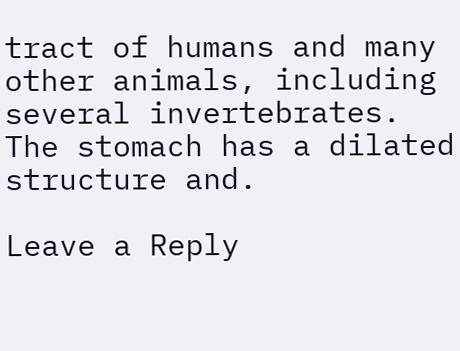tract of humans and many other animals, including several invertebrates. The stomach has a dilated structure and.

Leave a Reply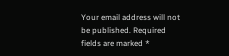Your email address will not be published. Required fields are marked *